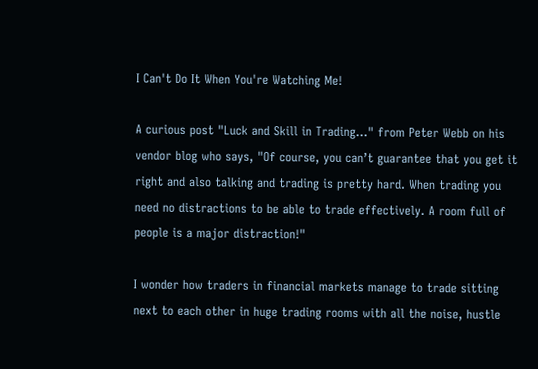I Can't Do It When You're Watching Me!

A curious post "Luck and Skill in Trading..." from Peter Webb on his vendor blog who says, "Of course, you can’t guarantee that you get it right and also talking and trading is pretty hard. When trading you need no distractions to be able to trade effectively. A room full of people is a major distraction!"

I wonder how traders in financial markets manage to trade sitting next to each other in huge trading rooms with all the noise, hustle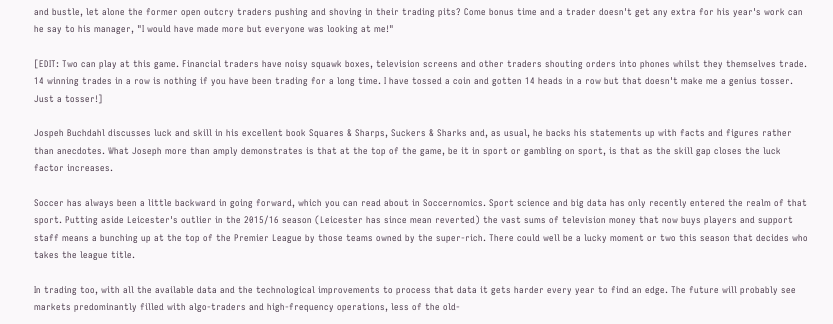and bustle, let alone the former open outcry traders pushing and shoving in their trading pits? Come bonus time and a trader doesn't get any extra for his year's work can he say to his manager, "I would have made more but everyone was looking at me!"

[EDIT: Two can play at this game. Financial traders have noisy squawk boxes, television screens and other traders shouting orders into phones whilst they themselves trade. 14 winning trades in a row is nothing if you have been trading for a long time. I have tossed a coin and gotten 14 heads in a row but that doesn't make me a genius tosser. Just a tosser!]

Jospeh Buchdahl discusses luck and skill in his excellent book Squares & Sharps, Suckers & Sharks and, as usual, he backs his statements up with facts and figures rather than anecdotes. What Joseph more than amply demonstrates is that at the top of the game, be it in sport or gambling on sport, is that as the skill gap closes the luck factor increases.

Soccer has always been a little backward in going forward, which you can read about in Soccernomics. Sport science and big data has only recently entered the realm of that sport. Putting aside Leicester's outlier in the 2015/16 season (Leicester has since mean reverted) the vast sums of television money that now buys players and support staff means a bunching up at the top of the Premier League by those teams owned by the super-rich. There could well be a lucky moment or two this season that decides who takes the league title.

In trading too, with all the available data and the technological improvements to process that data it gets harder every year to find an edge. The future will probably see markets predominantly filled with algo-traders and high-frequency operations, less of the old-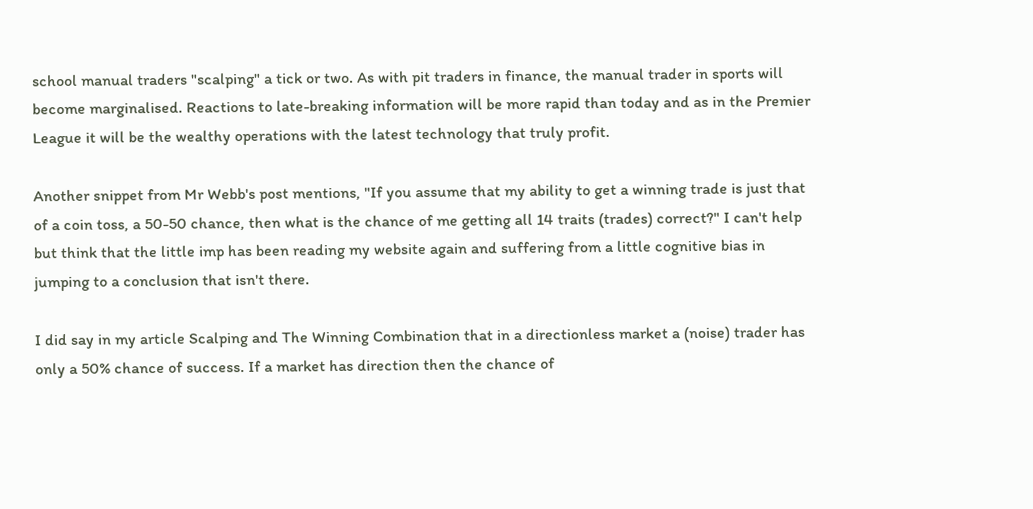school manual traders "scalping" a tick or two. As with pit traders in finance, the manual trader in sports will become marginalised. Reactions to late-breaking information will be more rapid than today and as in the Premier League it will be the wealthy operations with the latest technology that truly profit.

Another snippet from Mr Webb's post mentions, "If you assume that my ability to get a winning trade is just that of a coin toss, a 50-50 chance, then what is the chance of me getting all 14 traits (trades) correct?" I can't help but think that the little imp has been reading my website again and suffering from a little cognitive bias in jumping to a conclusion that isn't there.

I did say in my article Scalping and The Winning Combination that in a directionless market a (noise) trader has only a 50% chance of success. If a market has direction then the chance of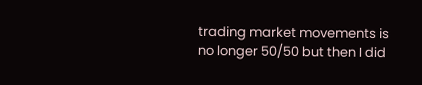trading market movements is no longer 50/50 but then I did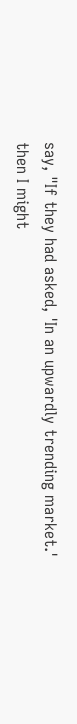say, "If they had asked, 'In an upwardly trending market.' then I might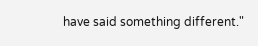have said something different."